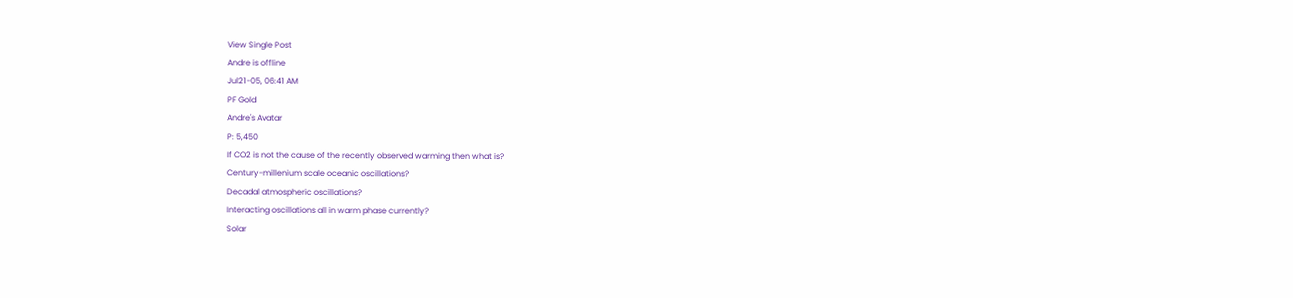View Single Post
Andre is offline
Jul21-05, 06:41 AM
PF Gold
Andre's Avatar
P: 5,450
If CO2 is not the cause of the recently observed warming then what is?
Century-millenium scale oceanic oscillations?
Decadal atmospheric oscillations?
Interacting oscillations all in warm phase currently?
Solar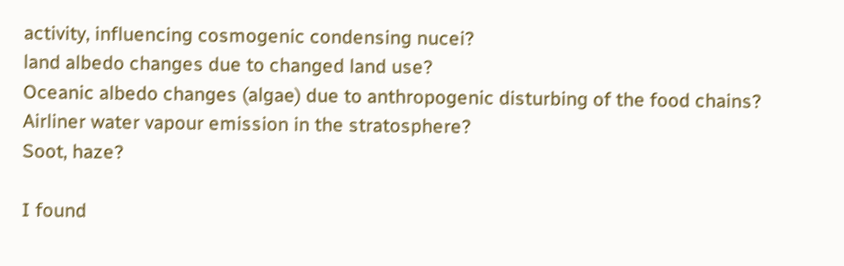activity, influencing cosmogenic condensing nucei?
land albedo changes due to changed land use?
Oceanic albedo changes (algae) due to anthropogenic disturbing of the food chains?
Airliner water vapour emission in the stratosphere?
Soot, haze?

I found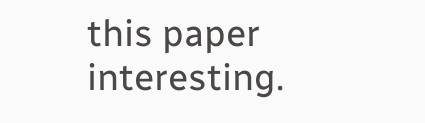this paper interesting.